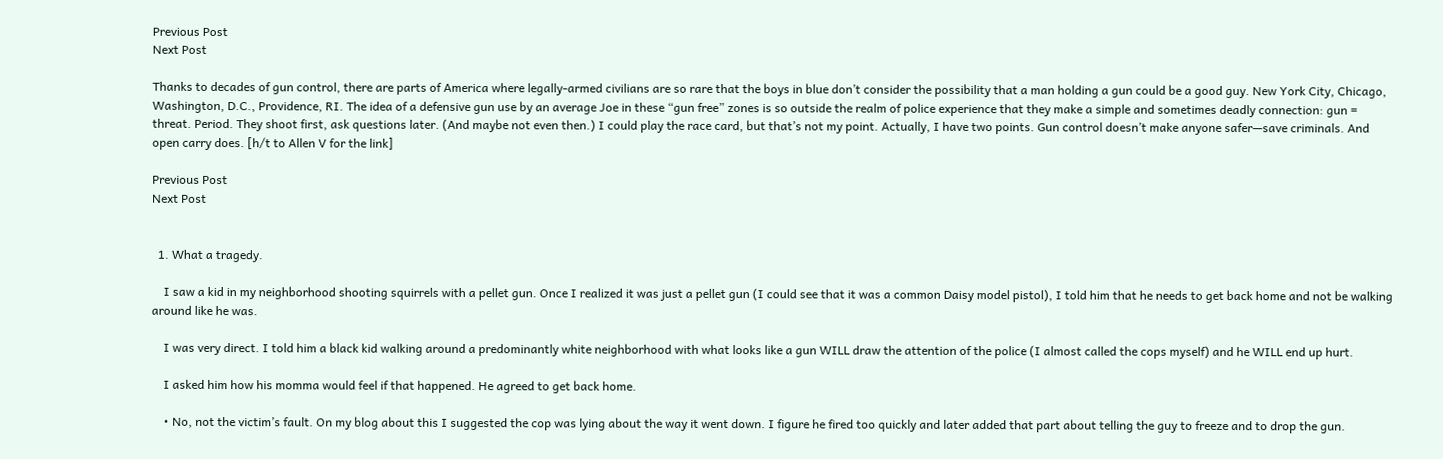Previous Post
Next Post

Thanks to decades of gun control, there are parts of America where legally-armed civilians are so rare that the boys in blue don’t consider the possibility that a man holding a gun could be a good guy. New York City, Chicago, Washington, D.C., Providence, RI. The idea of a defensive gun use by an average Joe in these “gun free” zones is so outside the realm of police experience that they make a simple and sometimes deadly connection: gun = threat. Period. They shoot first, ask questions later. (And maybe not even then.) I could play the race card, but that’s not my point. Actually, I have two points. Gun control doesn’t make anyone safer—save criminals. And open carry does. [h/t to Allen V for the link]

Previous Post
Next Post


  1. What a tragedy.

    I saw a kid in my neighborhood shooting squirrels with a pellet gun. Once I realized it was just a pellet gun (I could see that it was a common Daisy model pistol), I told him that he needs to get back home and not be walking around like he was.

    I was very direct. I told him a black kid walking around a predominantly white neighborhood with what looks like a gun WILL draw the attention of the police (I almost called the cops myself) and he WILL end up hurt.

    I asked him how his momma would feel if that happened. He agreed to get back home.

    • No, not the victim’s fault. On my blog about this I suggested the cop was lying about the way it went down. I figure he fired too quickly and later added that part about telling the guy to freeze and to drop the gun.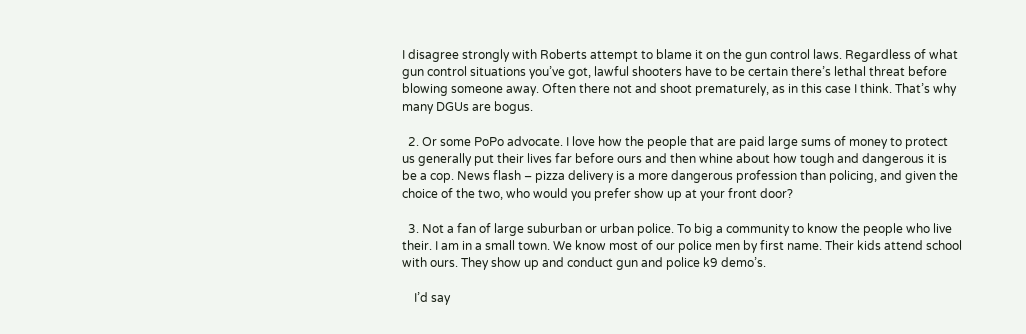I disagree strongly with Roberts attempt to blame it on the gun control laws. Regardless of what gun control situations you’ve got, lawful shooters have to be certain there’s lethal threat before blowing someone away. Often there not and shoot prematurely, as in this case I think. That’s why many DGUs are bogus.

  2. Or some PoPo advocate. I love how the people that are paid large sums of money to protect us generally put their lives far before ours and then whine about how tough and dangerous it is be a cop. News flash – pizza delivery is a more dangerous profession than policing, and given the choice of the two, who would you prefer show up at your front door?

  3. Not a fan of large suburban or urban police. To big a community to know the people who live their. I am in a small town. We know most of our police men by first name. Their kids attend school with ours. They show up and conduct gun and police k9 demo’s.

    I’d say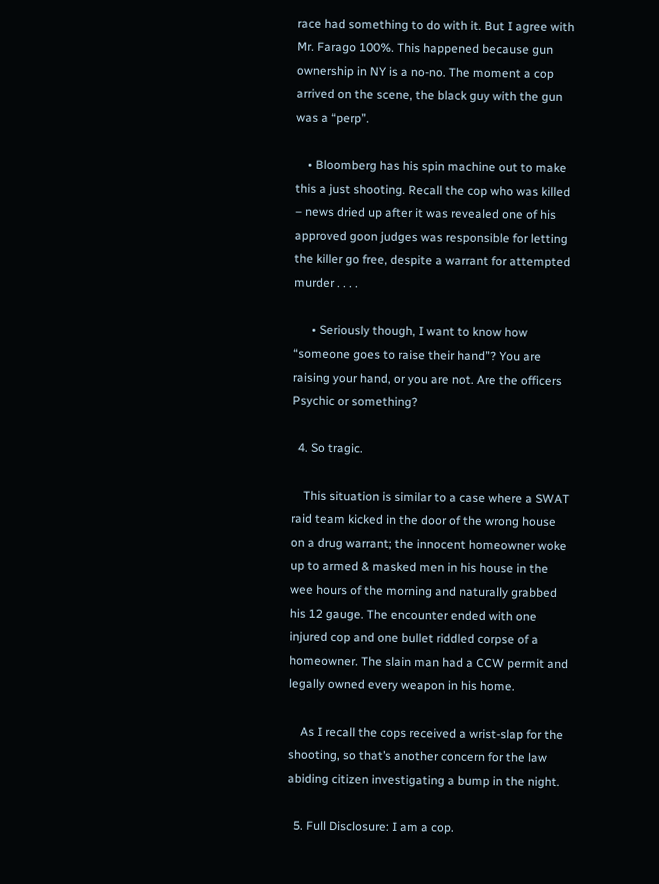race had something to do with it. But I agree with Mr. Farago 100%. This happened because gun ownership in NY is a no-no. The moment a cop arrived on the scene, the black guy with the gun was a “perp”.

    • Bloomberg has his spin machine out to make this a just shooting. Recall the cop who was killed – news dried up after it was revealed one of his approved goon judges was responsible for letting the killer go free, despite a warrant for attempted murder . . . .

      • Seriously though, I want to know how “someone goes to raise their hand”? You are raising your hand, or you are not. Are the officers Psychic or something?

  4. So tragic.

    This situation is similar to a case where a SWAT raid team kicked in the door of the wrong house on a drug warrant; the innocent homeowner woke up to armed & masked men in his house in the wee hours of the morning and naturally grabbed his 12 gauge. The encounter ended with one injured cop and one bullet riddled corpse of a homeowner. The slain man had a CCW permit and legally owned every weapon in his home.

    As I recall the cops received a wrist-slap for the shooting, so that’s another concern for the law abiding citizen investigating a bump in the night.

  5. Full Disclosure: I am a cop.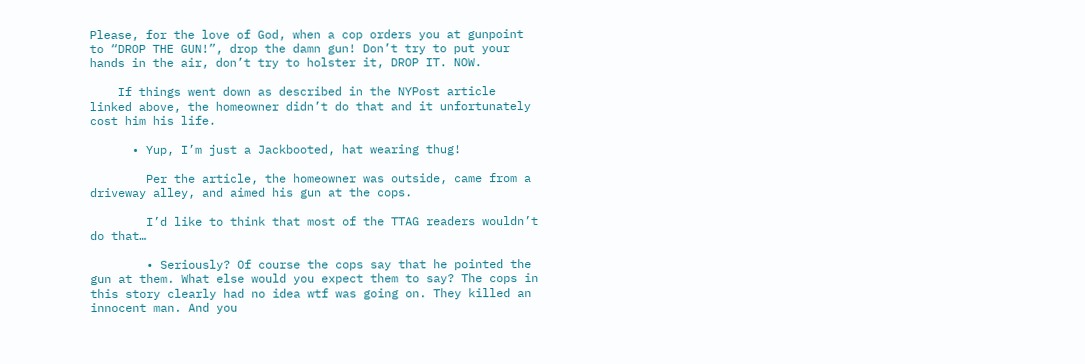Please, for the love of God, when a cop orders you at gunpoint to “DROP THE GUN!”, drop the damn gun! Don’t try to put your hands in the air, don’t try to holster it, DROP IT. NOW.

    If things went down as described in the NYPost article linked above, the homeowner didn’t do that and it unfortunately cost him his life.

      • Yup, I’m just a Jackbooted, hat wearing thug!

        Per the article, the homeowner was outside, came from a driveway alley, and aimed his gun at the cops.

        I’d like to think that most of the TTAG readers wouldn’t do that…

        • Seriously? Of course the cops say that he pointed the gun at them. What else would you expect them to say? The cops in this story clearly had no idea wtf was going on. They killed an innocent man. And you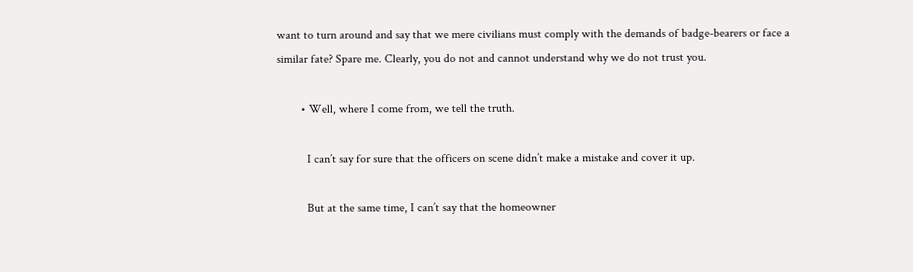want to turn around and say that we mere civilians must comply with the demands of badge-bearers or face a similar fate? Spare me. Clearly, you do not and cannot understand why we do not trust you.

        • Well, where I come from, we tell the truth.

          I can’t say for sure that the officers on scene didn’t make a mistake and cover it up.

          But at the same time, I can’t say that the homeowner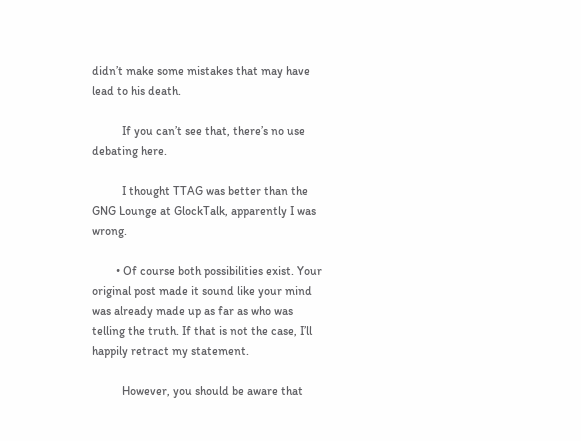didn’t make some mistakes that may have lead to his death.

          If you can’t see that, there’s no use debating here.

          I thought TTAG was better than the GNG Lounge at GlockTalk, apparently I was wrong.

        • Of course both possibilities exist. Your original post made it sound like your mind was already made up as far as who was telling the truth. If that is not the case, I’ll happily retract my statement.

          However, you should be aware that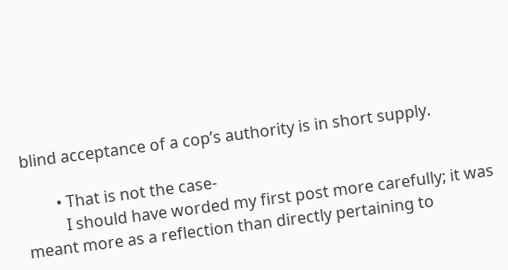blind acceptance of a cop’s authority is in short supply.

        • That is not the case-
          I should have worded my first post more carefully; it was meant more as a reflection than directly pertaining to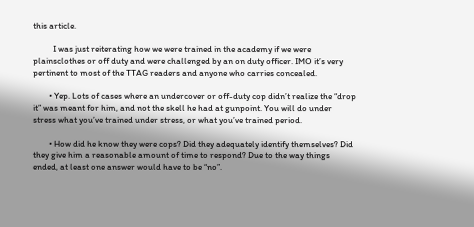this article.

          I was just reiterating how we were trained in the academy if we were plainsclothes or off duty and were challenged by an on duty officer. IMO it’s very pertinent to most of the TTAG readers and anyone who carries concealed.

        • Yep. Lots of cases where an undercover or off-duty cop didn’t realize the “drop it” was meant for him, and not the skell he had at gunpoint. You will do under stress what you’ve trained under stress, or what you’ve trained period.

        • How did he know they were cops? Did they adequately identify themselves? Did they give him a reasonable amount of time to respond? Due to the way things ended, at least one answer would have to be “no”.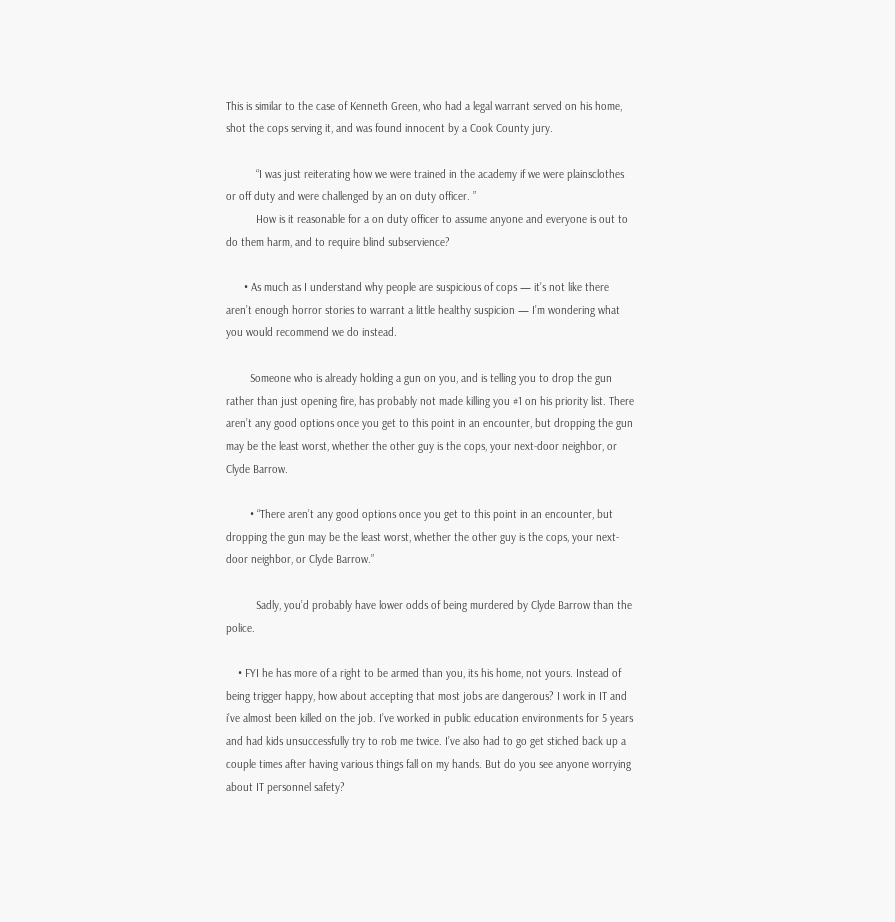This is similar to the case of Kenneth Green, who had a legal warrant served on his home, shot the cops serving it, and was found innocent by a Cook County jury.

          “I was just reiterating how we were trained in the academy if we were plainsclothes or off duty and were challenged by an on duty officer. ”
          How is it reasonable for a on duty officer to assume anyone and everyone is out to do them harm, and to require blind subservience?

      • As much as I understand why people are suspicious of cops — it’s not like there aren’t enough horror stories to warrant a little healthy suspicion — I’m wondering what you would recommend we do instead.

        Someone who is already holding a gun on you, and is telling you to drop the gun rather than just opening fire, has probably not made killing you #1 on his priority list. There aren’t any good options once you get to this point in an encounter, but dropping the gun may be the least worst, whether the other guy is the cops, your next-door neighbor, or Clyde Barrow.

        • “There aren’t any good options once you get to this point in an encounter, but dropping the gun may be the least worst, whether the other guy is the cops, your next-door neighbor, or Clyde Barrow.”

          Sadly, you’d probably have lower odds of being murdered by Clyde Barrow than the police.

    • FYI he has more of a right to be armed than you, its his home, not yours. Instead of being trigger happy, how about accepting that most jobs are dangerous? I work in IT and i’ve almost been killed on the job. I’ve worked in public education environments for 5 years and had kids unsuccessfully try to rob me twice. I’ve also had to go get stiched back up a couple times after having various things fall on my hands. But do you see anyone worrying about IT personnel safety?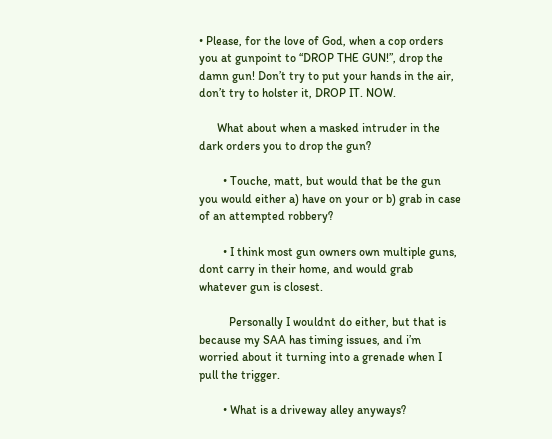• Please, for the love of God, when a cop orders you at gunpoint to “DROP THE GUN!”, drop the damn gun! Don’t try to put your hands in the air, don’t try to holster it, DROP IT. NOW.

      What about when a masked intruder in the dark orders you to drop the gun?

        • Touche, matt, but would that be the gun you would either a) have on your or b) grab in case of an attempted robbery?

        • I think most gun owners own multiple guns, dont carry in their home, and would grab whatever gun is closest.

          Personally I wouldnt do either, but that is because my SAA has timing issues, and i’m worried about it turning into a grenade when I pull the trigger.

        • What is a driveway alley anyways?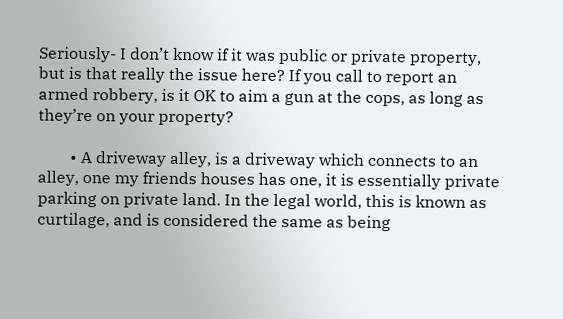Seriously- I don’t know if it was public or private property, but is that really the issue here? If you call to report an armed robbery, is it OK to aim a gun at the cops, as long as they’re on your property?

        • A driveway alley, is a driveway which connects to an alley, one my friends houses has one, it is essentially private parking on private land. In the legal world, this is known as curtilage, and is considered the same as being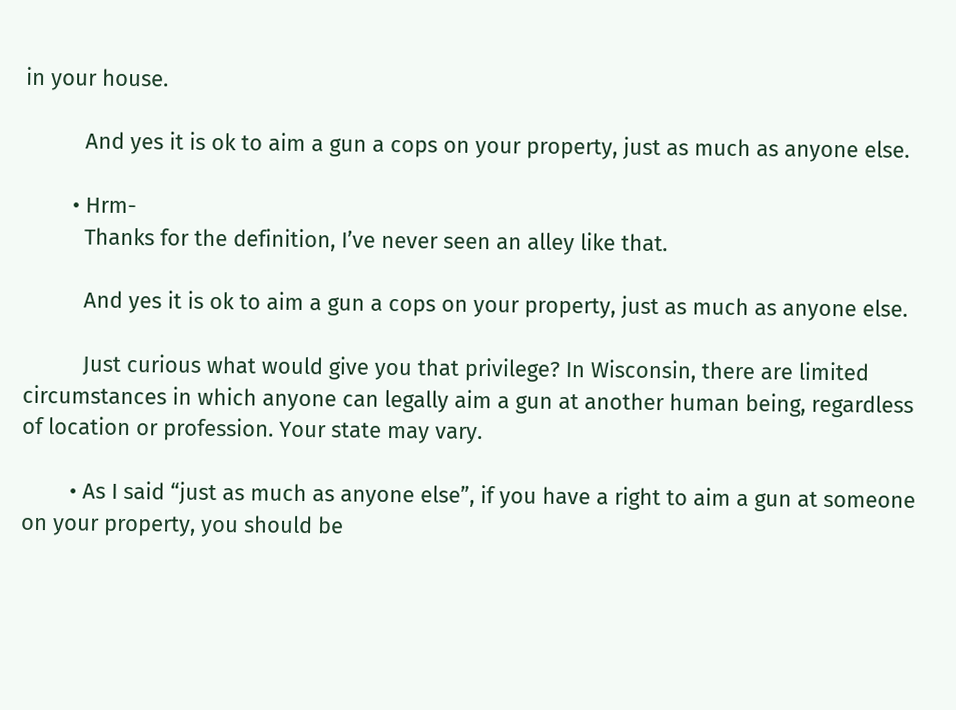in your house.

          And yes it is ok to aim a gun a cops on your property, just as much as anyone else.

        • Hrm-
          Thanks for the definition, I’ve never seen an alley like that.

          And yes it is ok to aim a gun a cops on your property, just as much as anyone else.

          Just curious what would give you that privilege? In Wisconsin, there are limited circumstances in which anyone can legally aim a gun at another human being, regardless of location or profession. Your state may vary.

        • As I said “just as much as anyone else”, if you have a right to aim a gun at someone on your property, you should be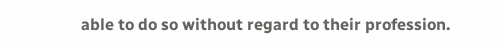able to do so without regard to their profession.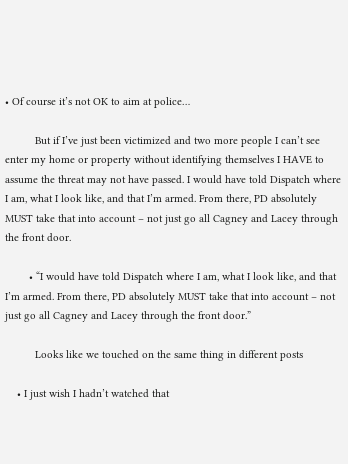• Of course it’s not OK to aim at police…

          But if I’ve just been victimized and two more people I can’t see enter my home or property without identifying themselves I HAVE to assume the threat may not have passed. I would have told Dispatch where I am, what I look like, and that I’m armed. From there, PD absolutely MUST take that into account – not just go all Cagney and Lacey through the front door.

        • “I would have told Dispatch where I am, what I look like, and that I’m armed. From there, PD absolutely MUST take that into account – not just go all Cagney and Lacey through the front door.”

          Looks like we touched on the same thing in different posts

    • I just wish I hadn’t watched that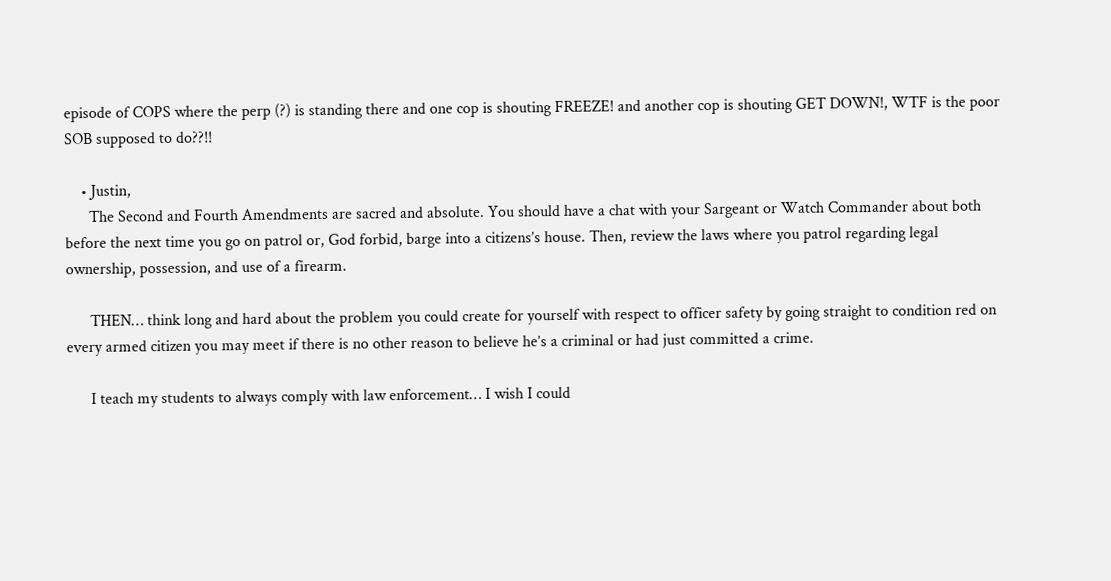episode of COPS where the perp (?) is standing there and one cop is shouting FREEZE! and another cop is shouting GET DOWN!, WTF is the poor SOB supposed to do??!!

    • Justin,
      The Second and Fourth Amendments are sacred and absolute. You should have a chat with your Sargeant or Watch Commander about both before the next time you go on patrol or, God forbid, barge into a citizens’s house. Then, review the laws where you patrol regarding legal ownership, possession, and use of a firearm.

      THEN… think long and hard about the problem you could create for yourself with respect to officer safety by going straight to condition red on every armed citizen you may meet if there is no other reason to believe he’s a criminal or had just committed a crime.

      I teach my students to always comply with law enforcement… I wish I could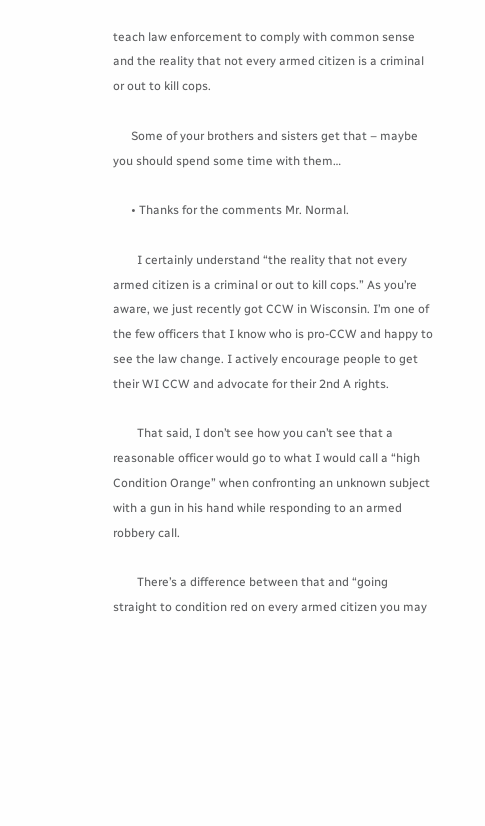teach law enforcement to comply with common sense and the reality that not every armed citizen is a criminal or out to kill cops.

      Some of your brothers and sisters get that – maybe you should spend some time with them…

      • Thanks for the comments Mr. Normal.

        I certainly understand “the reality that not every armed citizen is a criminal or out to kill cops.” As you’re aware, we just recently got CCW in Wisconsin. I’m one of the few officers that I know who is pro-CCW and happy to see the law change. I actively encourage people to get their WI CCW and advocate for their 2nd A rights.

        That said, I don’t see how you can’t see that a reasonable officer would go to what I would call a “high Condition Orange” when confronting an unknown subject with a gun in his hand while responding to an armed robbery call.

        There’s a difference between that and “going straight to condition red on every armed citizen you may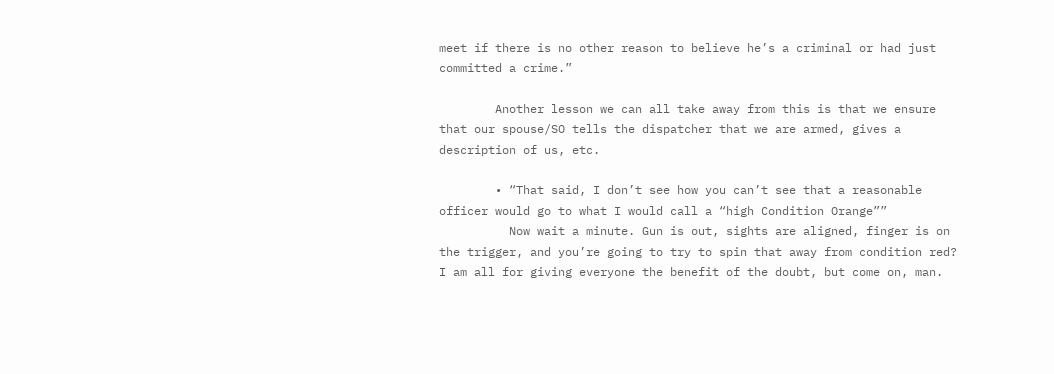meet if there is no other reason to believe he’s a criminal or had just committed a crime.”

        Another lesson we can all take away from this is that we ensure that our spouse/SO tells the dispatcher that we are armed, gives a description of us, etc.

        • “That said, I don’t see how you can’t see that a reasonable officer would go to what I would call a “high Condition Orange””
          Now wait a minute. Gun is out, sights are aligned, finger is on the trigger, and you’re going to try to spin that away from condition red? I am all for giving everyone the benefit of the doubt, but come on, man.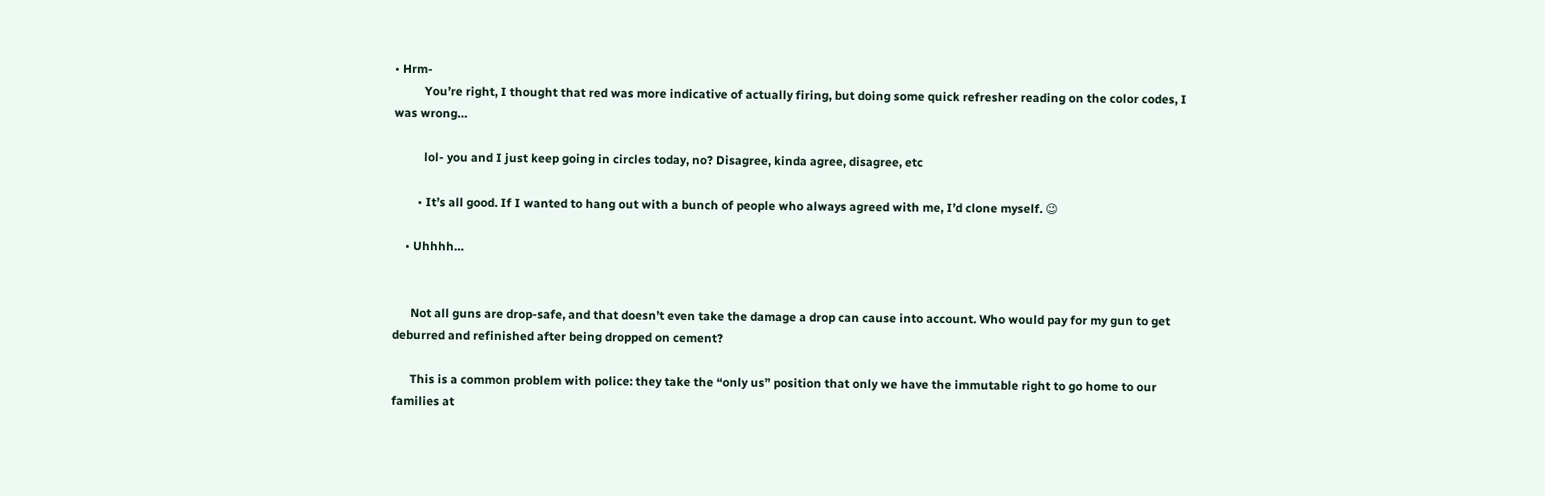• Hrm-
          You’re right, I thought that red was more indicative of actually firing, but doing some quick refresher reading on the color codes, I was wrong…

          lol- you and I just keep going in circles today, no? Disagree, kinda agree, disagree, etc

        • It’s all good. If I wanted to hang out with a bunch of people who always agreed with me, I’d clone myself. 😉

    • Uhhhh…


      Not all guns are drop-safe, and that doesn’t even take the damage a drop can cause into account. Who would pay for my gun to get deburred and refinished after being dropped on cement?

      This is a common problem with police: they take the “only us” position that only we have the immutable right to go home to our families at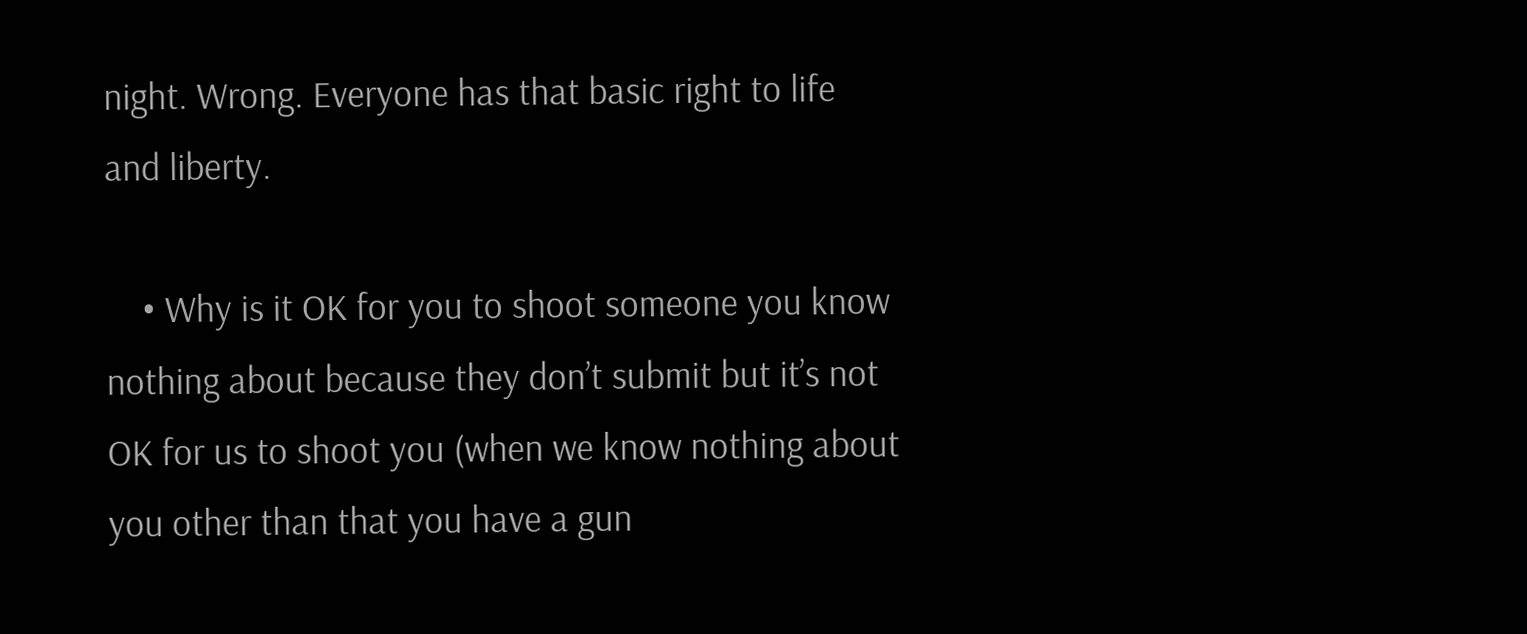night. Wrong. Everyone has that basic right to life and liberty.

    • Why is it OK for you to shoot someone you know nothing about because they don’t submit but it’s not OK for us to shoot you (when we know nothing about you other than that you have a gun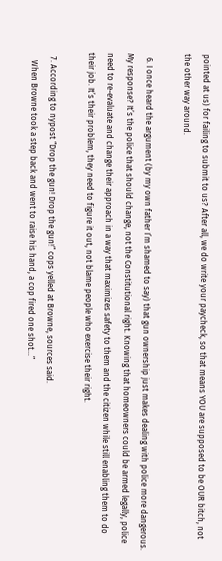pointed at us) for failing to submit to us? After all, we do write your paycheck, so that means YOU are supposed to be OUR bitch, not the other way around.

  6. I once heard the argument (by my own father I’m shamed to say) that gun ownership just makes dealing with police more dangerous. My response? It’s the police that should change, not the Constitutional right. Knowing that homeowners could be armed legally, police need to re-evaluate and change their approach in a way that maximizes safety to them and the citizen while still enabling them to do their job. It’s their problem, they need to figure it out, not blame people who exercise their right.

  7. According to nypost “Drop the gun! Drop the gun!” cops yelled at Browne, sources said.
    When Browne took a step back and went to raise his hand, a cop fired one shot…”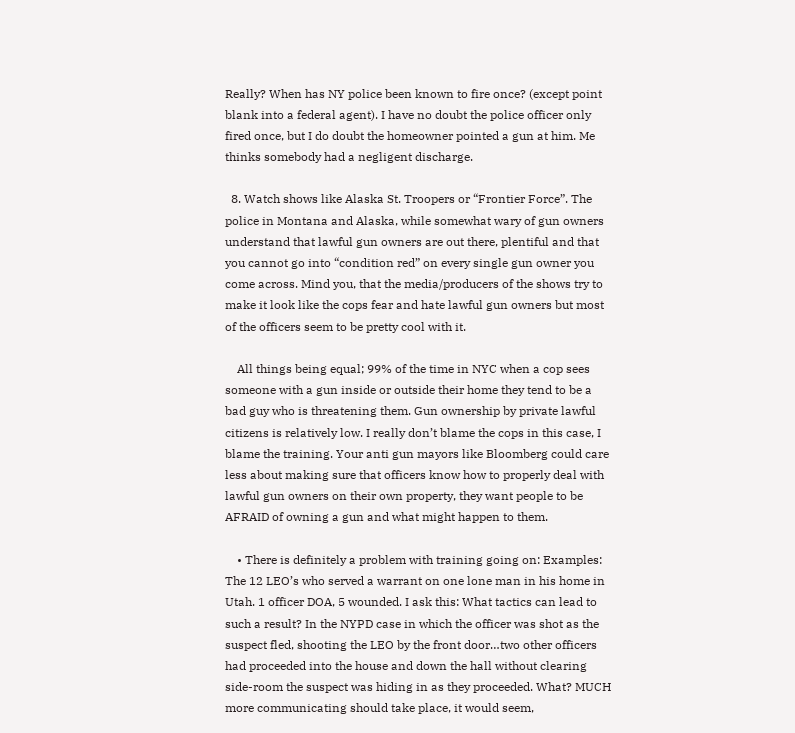Really? When has NY police been known to fire once? (except point blank into a federal agent). I have no doubt the police officer only fired once, but I do doubt the homeowner pointed a gun at him. Me thinks somebody had a negligent discharge.

  8. Watch shows like Alaska St. Troopers or “Frontier Force”. The police in Montana and Alaska, while somewhat wary of gun owners understand that lawful gun owners are out there, plentiful and that you cannot go into “condition red” on every single gun owner you come across. Mind you, that the media/producers of the shows try to make it look like the cops fear and hate lawful gun owners but most of the officers seem to be pretty cool with it.

    All things being equal; 99% of the time in NYC when a cop sees someone with a gun inside or outside their home they tend to be a bad guy who is threatening them. Gun ownership by private lawful citizens is relatively low. I really don’t blame the cops in this case, I blame the training. Your anti gun mayors like Bloomberg could care less about making sure that officers know how to properly deal with lawful gun owners on their own property, they want people to be AFRAID of owning a gun and what might happen to them.

    • There is definitely a problem with training going on: Examples: The 12 LEO’s who served a warrant on one lone man in his home in Utah. 1 officer DOA, 5 wounded. I ask this: What tactics can lead to such a result? In the NYPD case in which the officer was shot as the suspect fled, shooting the LEO by the front door…two other officers had proceeded into the house and down the hall without clearing side-room the suspect was hiding in as they proceeded. What? MUCH more communicating should take place, it would seem,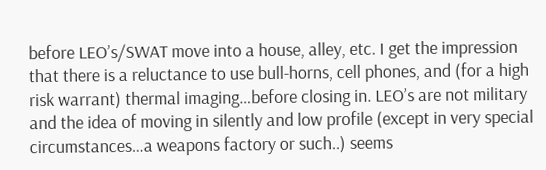before LEO’s/SWAT move into a house, alley, etc. I get the impression that there is a reluctance to use bull-horns, cell phones, and (for a high risk warrant) thermal imaging…before closing in. LEO’s are not military and the idea of moving in silently and low profile (except in very special circumstances…a weapons factory or such..) seems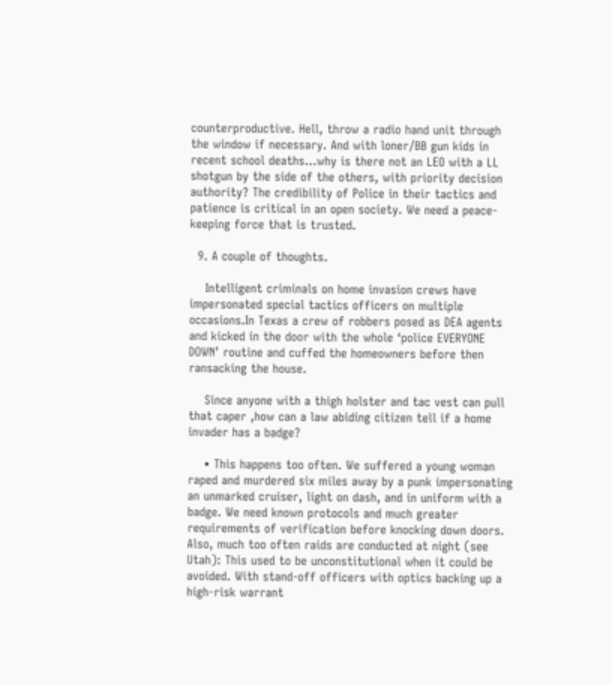counterproductive. Hell, throw a radio hand unit through the window if necessary. And with loner/BB gun kids in recent school deaths…why is there not an LEO with a LL shotgun by the side of the others, with priority decision authority? The credibility of Police in their tactics and patience is critical in an open society. We need a peace-keeping force that is trusted.

  9. A couple of thoughts.

    Intelligent criminals on home invasion crews have impersonated special tactics officers on multiple occasions.In Texas a crew of robbers posed as DEA agents and kicked in the door with the whole ‘police EVERYONE DOWN’ routine and cuffed the homeowners before then ransacking the house.

    Since anyone with a thigh holster and tac vest can pull that caper ,how can a law abiding citizen tell if a home invader has a badge?

    • This happens too often. We suffered a young woman raped and murdered six miles away by a punk impersonating an unmarked cruiser, light on dash, and in uniform with a badge. We need known protocols and much greater requirements of verification before knocking down doors. Also, much too often raids are conducted at night (see Utah): This used to be unconstitutional when it could be avoided. With stand-off officers with optics backing up a high-risk warrant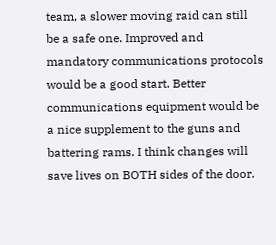team, a slower moving raid can still be a safe one. Improved and mandatory communications protocols would be a good start. Better communications equipment would be a nice supplement to the guns and battering rams. I think changes will save lives on BOTH sides of the door.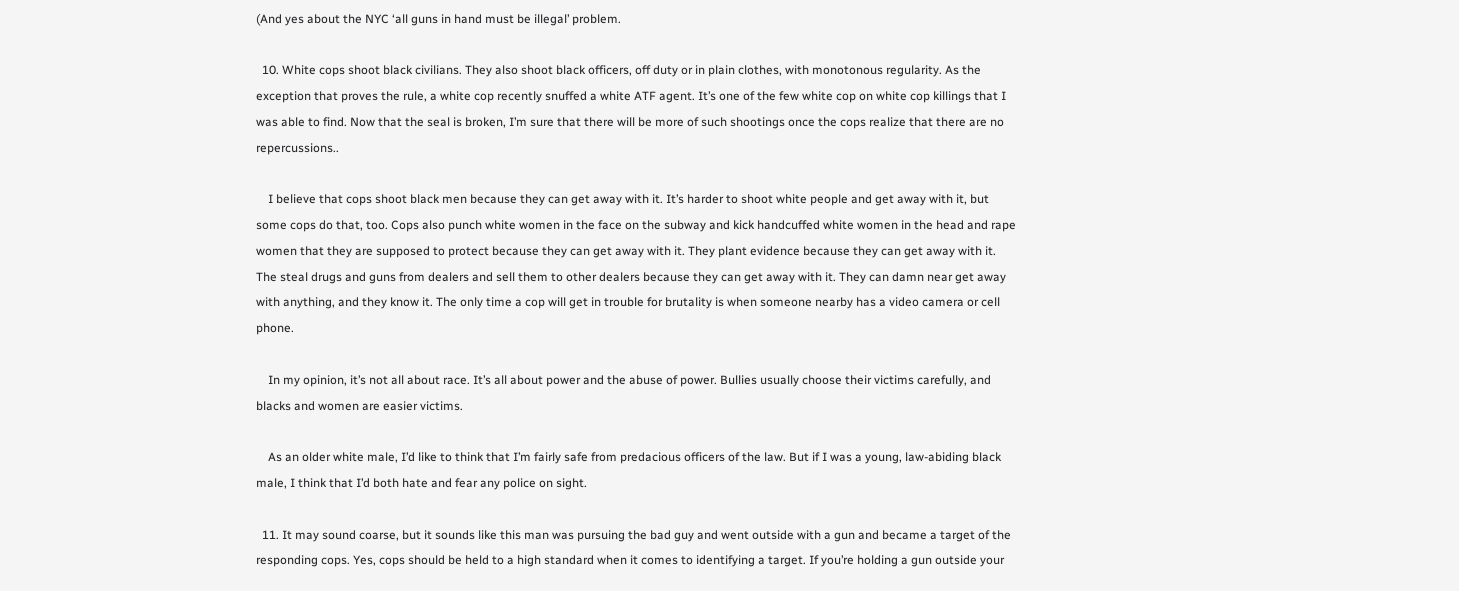(And yes about the NYC ‘all guns in hand must be illegal’ problem.

  10. White cops shoot black civilians. They also shoot black officers, off duty or in plain clothes, with monotonous regularity. As the exception that proves the rule, a white cop recently snuffed a white ATF agent. It’s one of the few white cop on white cop killings that I was able to find. Now that the seal is broken, I’m sure that there will be more of such shootings once the cops realize that there are no repercussions..

    I believe that cops shoot black men because they can get away with it. It’s harder to shoot white people and get away with it, but some cops do that, too. Cops also punch white women in the face on the subway and kick handcuffed white women in the head and rape women that they are supposed to protect because they can get away with it. They plant evidence because they can get away with it. The steal drugs and guns from dealers and sell them to other dealers because they can get away with it. They can damn near get away with anything, and they know it. The only time a cop will get in trouble for brutality is when someone nearby has a video camera or cell phone.

    In my opinion, it’s not all about race. It’s all about power and the abuse of power. Bullies usually choose their victims carefully, and blacks and women are easier victims.

    As an older white male, I’d like to think that I’m fairly safe from predacious officers of the law. But if I was a young, law-abiding black male, I think that I’d both hate and fear any police on sight.

  11. It may sound coarse, but it sounds like this man was pursuing the bad guy and went outside with a gun and became a target of the responding cops. Yes, cops should be held to a high standard when it comes to identifying a target. If you’re holding a gun outside your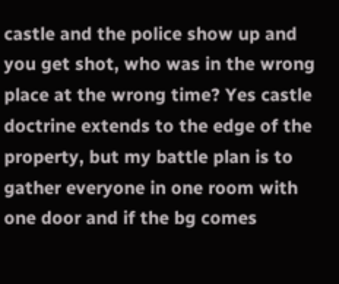castle and the police show up and you get shot, who was in the wrong place at the wrong time? Yes castle doctrine extends to the edge of the property, but my battle plan is to gather everyone in one room with one door and if the bg comes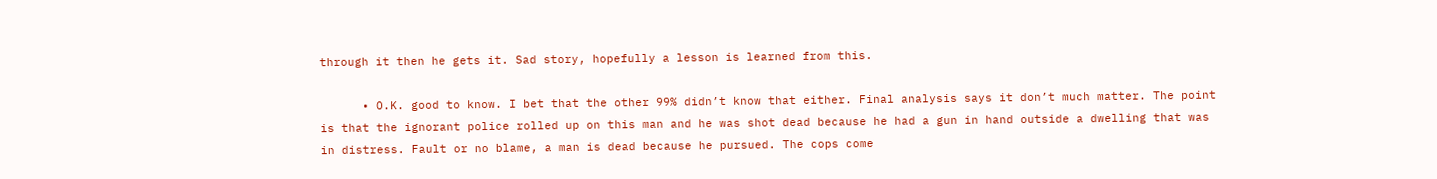through it then he gets it. Sad story, hopefully a lesson is learned from this.

      • O.K. good to know. I bet that the other 99% didn’t know that either. Final analysis says it don’t much matter. The point is that the ignorant police rolled up on this man and he was shot dead because he had a gun in hand outside a dwelling that was in distress. Fault or no blame, a man is dead because he pursued. The cops come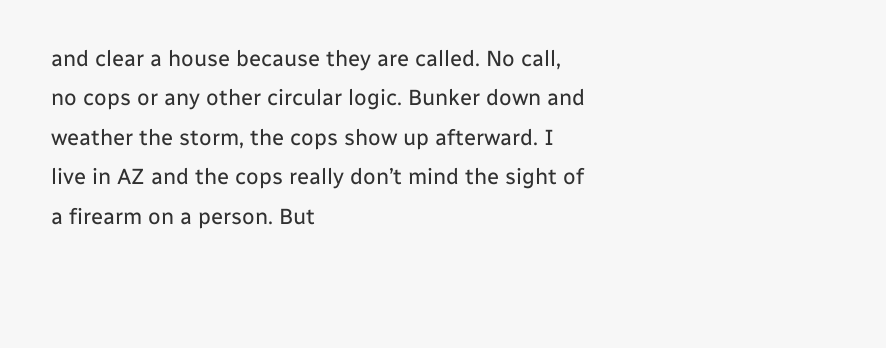and clear a house because they are called. No call, no cops or any other circular logic. Bunker down and weather the storm, the cops show up afterward. I live in AZ and the cops really don’t mind the sight of a firearm on a person. But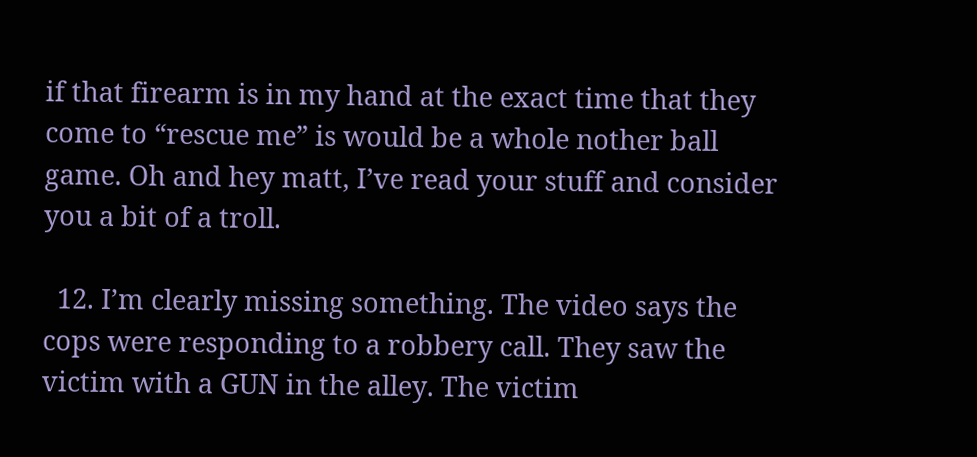if that firearm is in my hand at the exact time that they come to “rescue me” is would be a whole nother ball game. Oh and hey matt, I’ve read your stuff and consider you a bit of a troll.

  12. I’m clearly missing something. The video says the cops were responding to a robbery call. They saw the victim with a GUN in the alley. The victim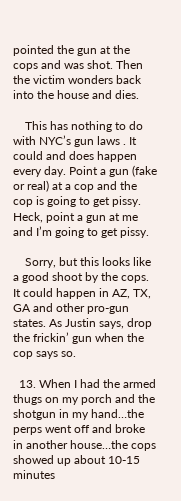pointed the gun at the cops and was shot. Then the victim wonders back into the house and dies.

    This has nothing to do with NYC’s gun laws . It could and does happen every day. Point a gun (fake or real) at a cop and the cop is going to get pissy. Heck, point a gun at me and I’m going to get pissy.

    Sorry, but this looks like a good shoot by the cops. It could happen in AZ, TX, GA and other pro-gun states. As Justin says, drop the frickin’ gun when the cop says so.

  13. When I had the armed thugs on my porch and the shotgun in my hand…the perps went off and broke in another house…the cops showed up about 10-15 minutes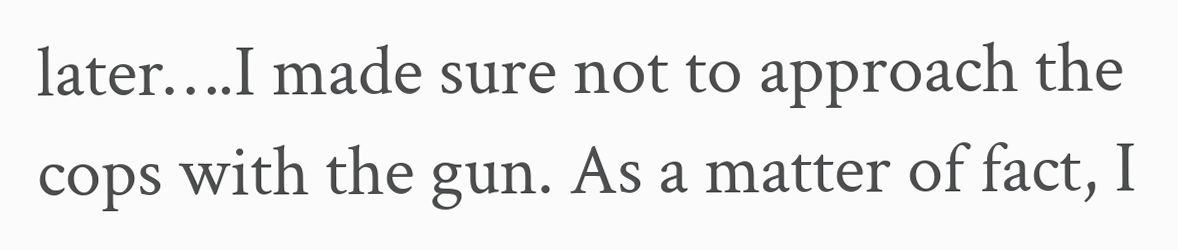later….I made sure not to approach the cops with the gun. As a matter of fact, I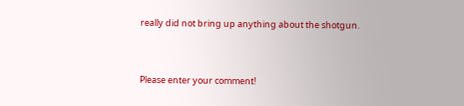really did not bring up anything about the shotgun.


Please enter your comment!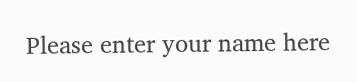Please enter your name here